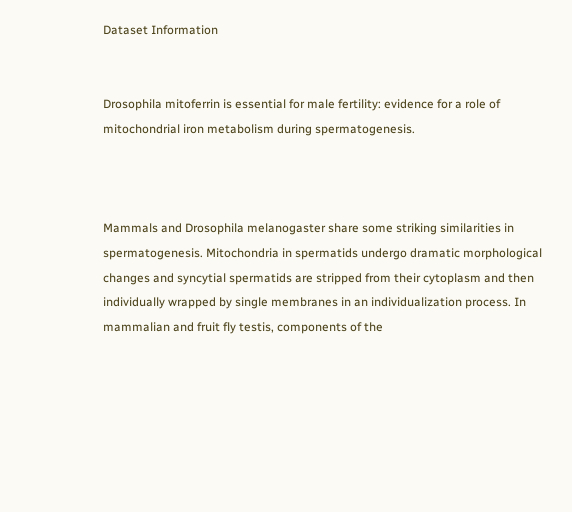Dataset Information


Drosophila mitoferrin is essential for male fertility: evidence for a role of mitochondrial iron metabolism during spermatogenesis.



Mammals and Drosophila melanogaster share some striking similarities in spermatogenesis. Mitochondria in spermatids undergo dramatic morphological changes and syncytial spermatids are stripped from their cytoplasm and then individually wrapped by single membranes in an individualization process. In mammalian and fruit fly testis, components of the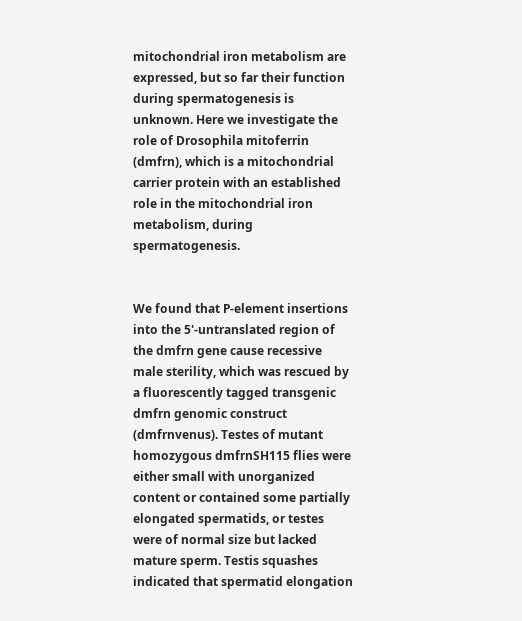mitochondrial iron metabolism are expressed, but so far their function during spermatogenesis is unknown. Here we investigate the role of Drosophila mitoferrin (dmfrn), which is a mitochondrial carrier protein with an established role in the mitochondrial iron metabolism, during spermatogenesis.


We found that P-element insertions into the 5'-untranslated region of the dmfrn gene cause recessive male sterility, which was rescued by a fluorescently tagged transgenic dmfrn genomic construct (dmfrnvenus). Testes of mutant homozygous dmfrnSH115 flies were either small with unorganized content or contained some partially elongated spermatids, or testes were of normal size but lacked mature sperm. Testis squashes indicated that spermatid elongation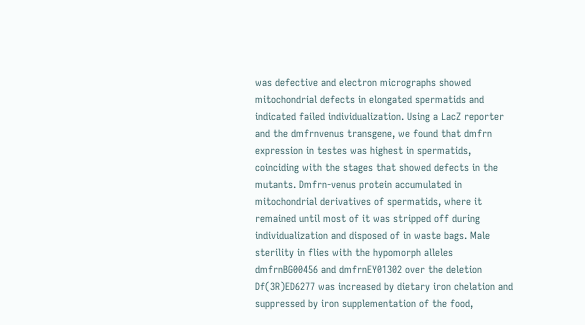was defective and electron micrographs showed mitochondrial defects in elongated spermatids and indicated failed individualization. Using a LacZ reporter and the dmfrnvenus transgene, we found that dmfrn expression in testes was highest in spermatids, coinciding with the stages that showed defects in the mutants. Dmfrn-venus protein accumulated in mitochondrial derivatives of spermatids, where it remained until most of it was stripped off during individualization and disposed of in waste bags. Male sterility in flies with the hypomorph alleles dmfrnBG00456 and dmfrnEY01302 over the deletion Df(3R)ED6277 was increased by dietary iron chelation and suppressed by iron supplementation of the food,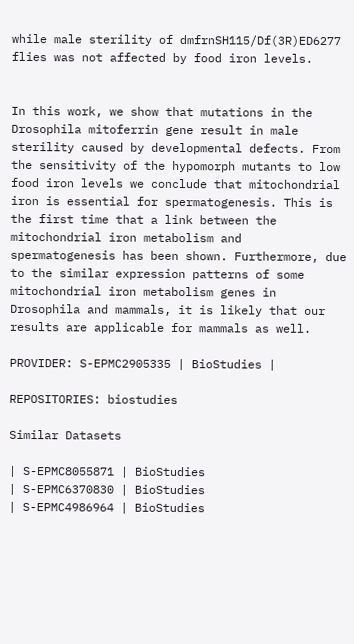while male sterility of dmfrnSH115/Df(3R)ED6277 flies was not affected by food iron levels.


In this work, we show that mutations in the Drosophila mitoferrin gene result in male sterility caused by developmental defects. From the sensitivity of the hypomorph mutants to low food iron levels we conclude that mitochondrial iron is essential for spermatogenesis. This is the first time that a link between the mitochondrial iron metabolism and spermatogenesis has been shown. Furthermore, due to the similar expression patterns of some mitochondrial iron metabolism genes in Drosophila and mammals, it is likely that our results are applicable for mammals as well.

PROVIDER: S-EPMC2905335 | BioStudies |

REPOSITORIES: biostudies

Similar Datasets

| S-EPMC8055871 | BioStudies
| S-EPMC6370830 | BioStudies
| S-EPMC4986964 | BioStudies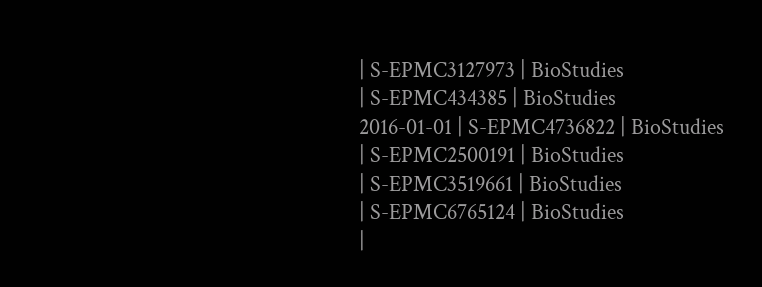| S-EPMC3127973 | BioStudies
| S-EPMC434385 | BioStudies
2016-01-01 | S-EPMC4736822 | BioStudies
| S-EPMC2500191 | BioStudies
| S-EPMC3519661 | BioStudies
| S-EPMC6765124 | BioStudies
|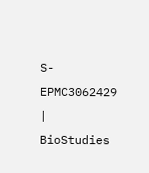S-EPMC3062429 | BioStudies